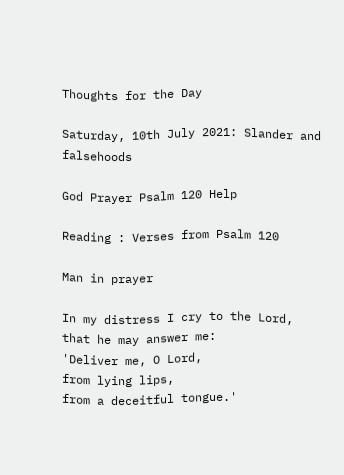Thoughts for the Day

Saturday, 10th July 2021: Slander and falsehoods

God Prayer Psalm 120 Help

Reading : Verses from Psalm 120

Man in prayer

In my distress I cry to the Lord,
that he may answer me:
'Deliver me, O Lord,
from lying lips,
from a deceitful tongue.'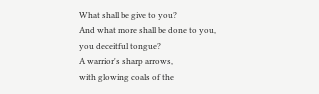What shall be give to you?
And what more shall be done to you,
you deceitful tongue?
A warrior's sharp arrows,
with glowing coals of the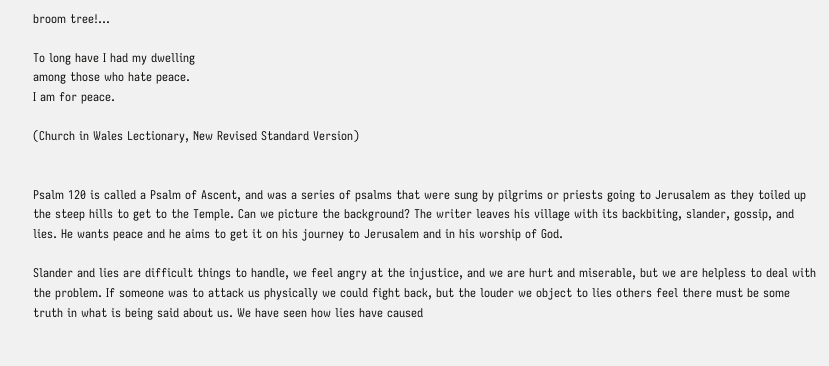broom tree!...

To long have I had my dwelling
among those who hate peace.
I am for peace.

(Church in Wales Lectionary, New Revised Standard Version)


Psalm 120 is called a Psalm of Ascent, and was a series of psalms that were sung by pilgrims or priests going to Jerusalem as they toiled up the steep hills to get to the Temple. Can we picture the background? The writer leaves his village with its backbiting, slander, gossip, and lies. He wants peace and he aims to get it on his journey to Jerusalem and in his worship of God.

Slander and lies are difficult things to handle, we feel angry at the injustice, and we are hurt and miserable, but we are helpless to deal with the problem. If someone was to attack us physically we could fight back, but the louder we object to lies others feel there must be some truth in what is being said about us. We have seen how lies have caused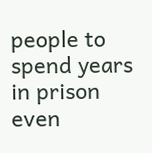people to spend years in prison even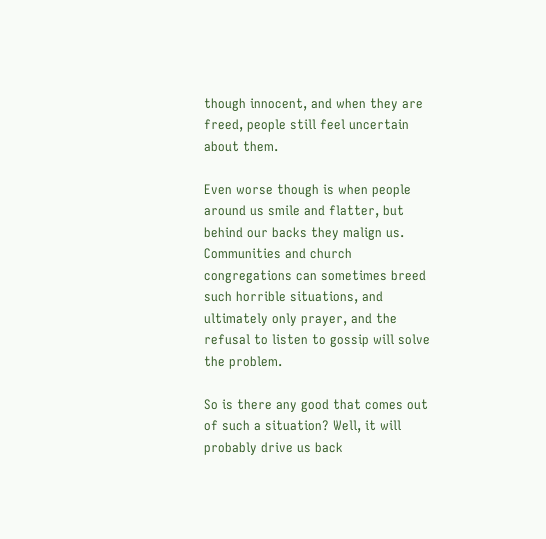though innocent, and when they are freed, people still feel uncertain about them.

Even worse though is when people around us smile and flatter, but behind our backs they malign us. Communities and church congregations can sometimes breed such horrible situations, and ultimately only prayer, and the refusal to listen to gossip will solve the problem.

So is there any good that comes out of such a situation? Well, it will probably drive us back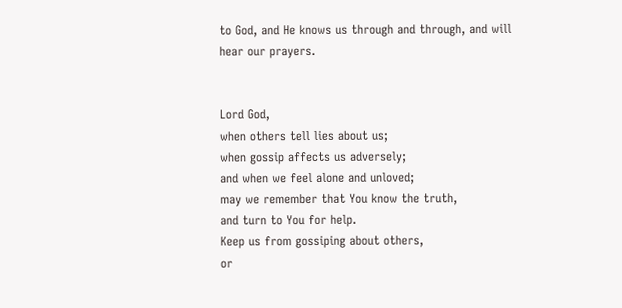to God, and He knows us through and through, and will hear our prayers.


Lord God,
when others tell lies about us;
when gossip affects us adversely;
and when we feel alone and unloved;
may we remember that You know the truth,
and turn to You for help.
Keep us from gossiping about others,
or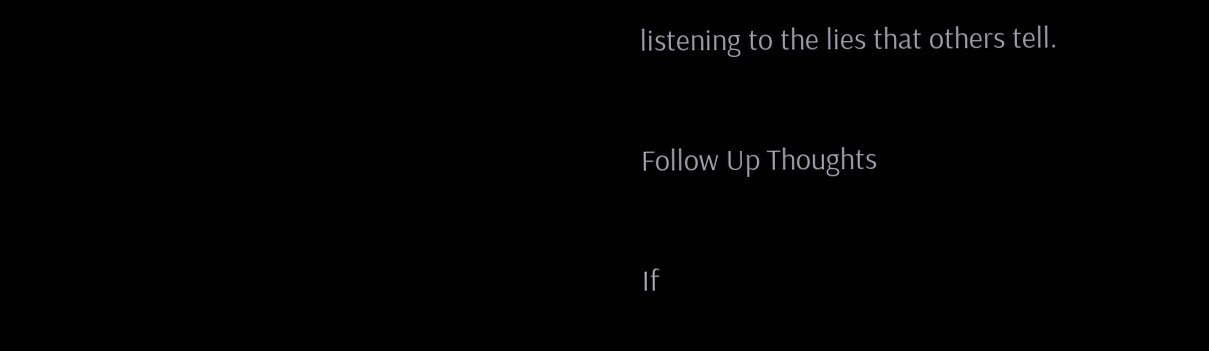listening to the lies that others tell.

Follow Up Thoughts

If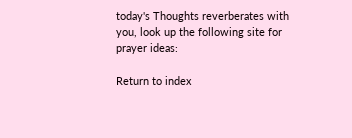today's Thoughts reverberates with you, look up the following site for prayer ideas:

Return to index